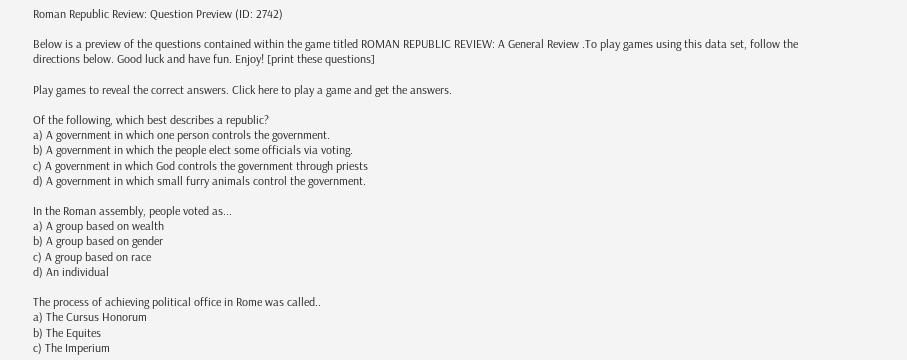Roman Republic Review: Question Preview (ID: 2742)

Below is a preview of the questions contained within the game titled ROMAN REPUBLIC REVIEW: A General Review .To play games using this data set, follow the directions below. Good luck and have fun. Enjoy! [print these questions]

Play games to reveal the correct answers. Click here to play a game and get the answers.

Of the following, which best describes a republic?
a) A government in which one person controls the government.
b) A government in which the people elect some officials via voting.
c) A government in which God controls the government through priests
d) A government in which small furry animals control the government.

In the Roman assembly, people voted as...
a) A group based on wealth
b) A group based on gender
c) A group based on race
d) An individual

The process of achieving political office in Rome was called..
a) The Cursus Honorum
b) The Equites
c) The Imperium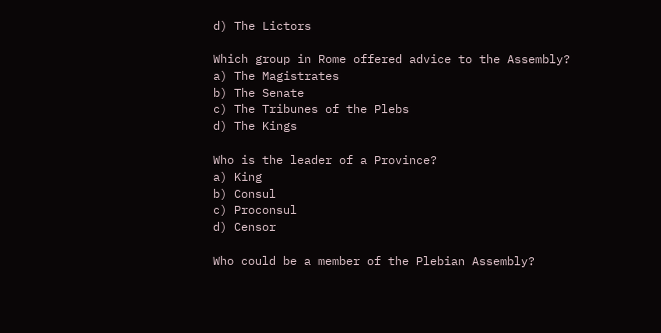d) The Lictors

Which group in Rome offered advice to the Assembly?
a) The Magistrates
b) The Senate
c) The Tribunes of the Plebs
d) The Kings

Who is the leader of a Province?
a) King
b) Consul
c) Proconsul
d) Censor

Who could be a member of the Plebian Assembly?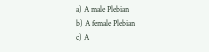a) A male Plebian
b) A female Plebian
c) A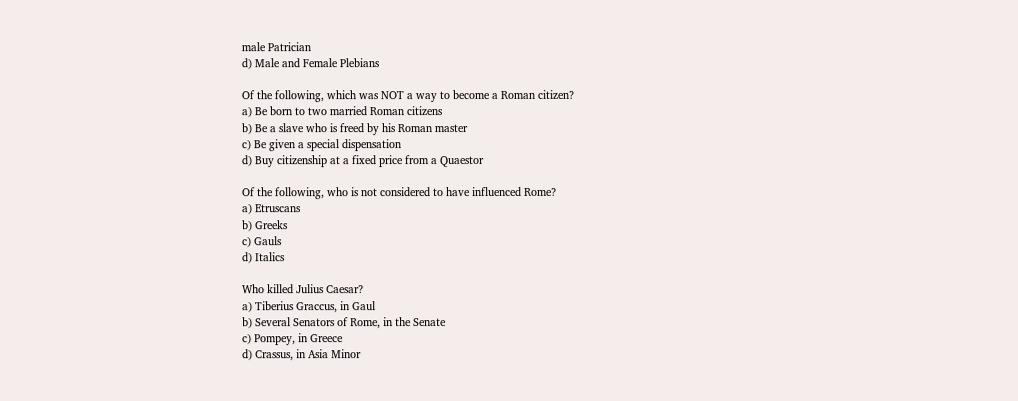male Patrician
d) Male and Female Plebians

Of the following, which was NOT a way to become a Roman citizen?
a) Be born to two married Roman citizens
b) Be a slave who is freed by his Roman master
c) Be given a special dispensation
d) Buy citizenship at a fixed price from a Quaestor

Of the following, who is not considered to have influenced Rome?
a) Etruscans
b) Greeks
c) Gauls
d) Italics

Who killed Julius Caesar?
a) Tiberius Graccus, in Gaul
b) Several Senators of Rome, in the Senate
c) Pompey, in Greece
d) Crassus, in Asia Minor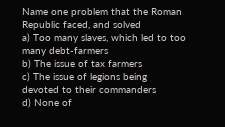Name one problem that the Roman Republic faced, and solved
a) Too many slaves, which led to too many debt-farmers
b) The issue of tax farmers
c) The issue of legions being devoted to their commanders
d) None of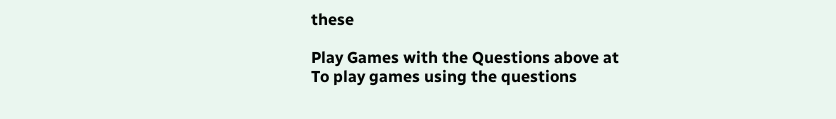these

Play Games with the Questions above at
To play games using the questions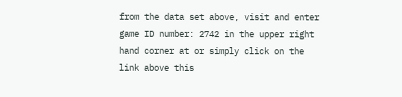from the data set above, visit and enter game ID number: 2742 in the upper right hand corner at or simply click on the link above this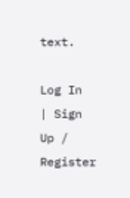text.

Log In
| Sign Up / Register